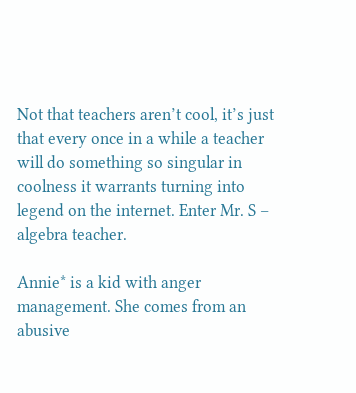Not that teachers aren’t cool, it’s just that every once in a while a teacher will do something so singular in coolness it warrants turning into legend on the internet. Enter Mr. S – algebra teacher.

Annie* is a kid with anger management. She comes from an abusive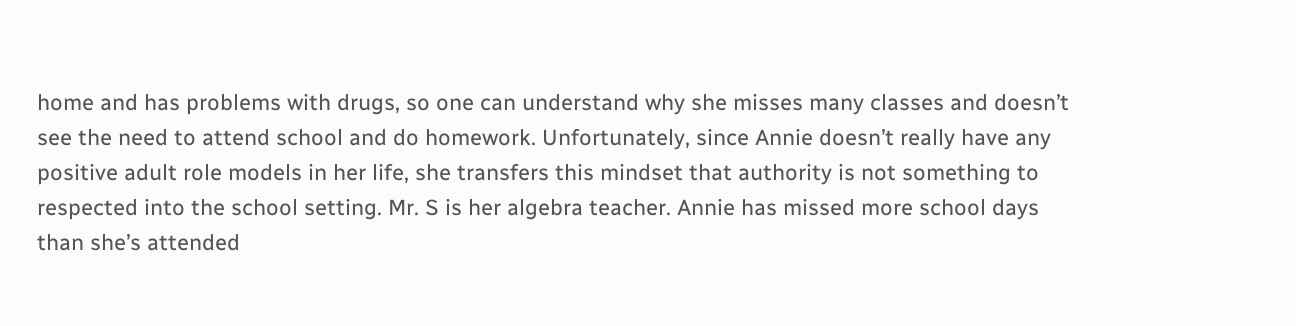home and has problems with drugs, so one can understand why she misses many classes and doesn’t see the need to attend school and do homework. Unfortunately, since Annie doesn’t really have any positive adult role models in her life, she transfers this mindset that authority is not something to respected into the school setting. Mr. S is her algebra teacher. Annie has missed more school days than she’s attended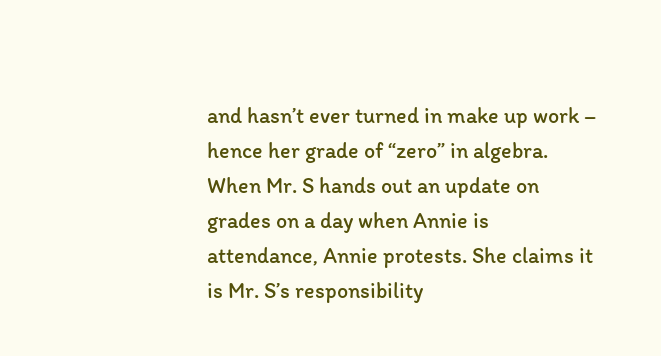and hasn’t ever turned in make up work – hence her grade of “zero” in algebra. When Mr. S hands out an update on grades on a day when Annie is attendance, Annie protests. She claims it is Mr. S’s responsibility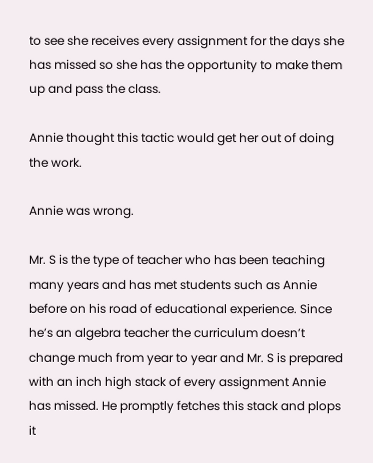to see she receives every assignment for the days she has missed so she has the opportunity to make them up and pass the class.

Annie thought this tactic would get her out of doing the work.

Annie was wrong.

Mr. S is the type of teacher who has been teaching many years and has met students such as Annie before on his road of educational experience. Since he’s an algebra teacher the curriculum doesn’t change much from year to year and Mr. S is prepared with an inch high stack of every assignment Annie has missed. He promptly fetches this stack and plops it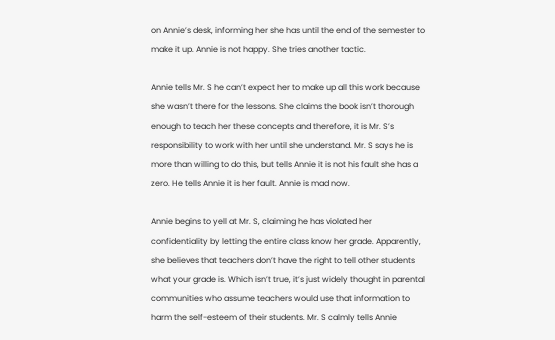on Annie’s desk, informing her she has until the end of the semester to make it up. Annie is not happy. She tries another tactic.

Annie tells Mr. S he can’t expect her to make up all this work because she wasn’t there for the lessons. She claims the book isn’t thorough enough to teach her these concepts and therefore, it is Mr. S’s responsibility to work with her until she understand. Mr. S says he is more than willing to do this, but tells Annie it is not his fault she has a zero. He tells Annie it is her fault. Annie is mad now.

Annie begins to yell at Mr. S, claiming he has violated her confidentiality by letting the entire class know her grade. Apparently, she believes that teachers don’t have the right to tell other students what your grade is. Which isn’t true, it’s just widely thought in parental communities who assume teachers would use that information to harm the self-esteem of their students. Mr. S calmly tells Annie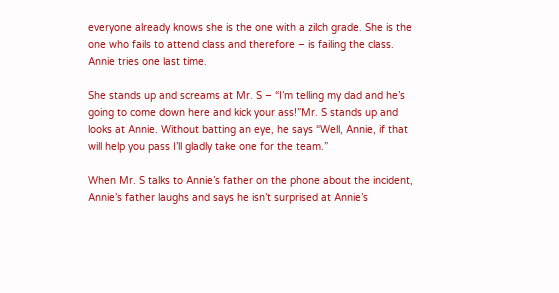everyone already knows she is the one with a zilch grade. She is the one who fails to attend class and therefore – is failing the class. Annie tries one last time.

She stands up and screams at Mr. S – “I’m telling my dad and he’s going to come down here and kick your ass!”Mr. S stands up and looks at Annie. Without batting an eye, he says “Well, Annie, if that will help you pass I’ll gladly take one for the team.”

When Mr. S talks to Annie’s father on the phone about the incident, Annie’s father laughs and says he isn’t surprised at Annie’s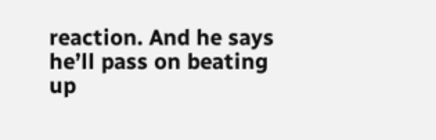reaction. And he says he’ll pass on beating up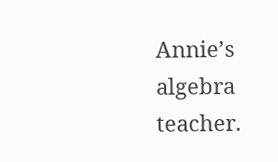Annie’s algebra teacher.